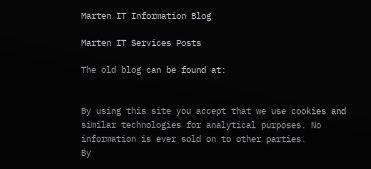Marten IT Information Blog

Marten IT Services Posts

The old blog can be found at:


By using this site you accept that we use cookies and similar technologies for analytical purposes. No information is ever sold on to other parties.
By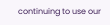continuing to use our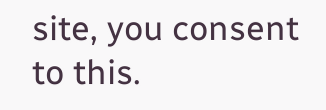site, you consent to this.